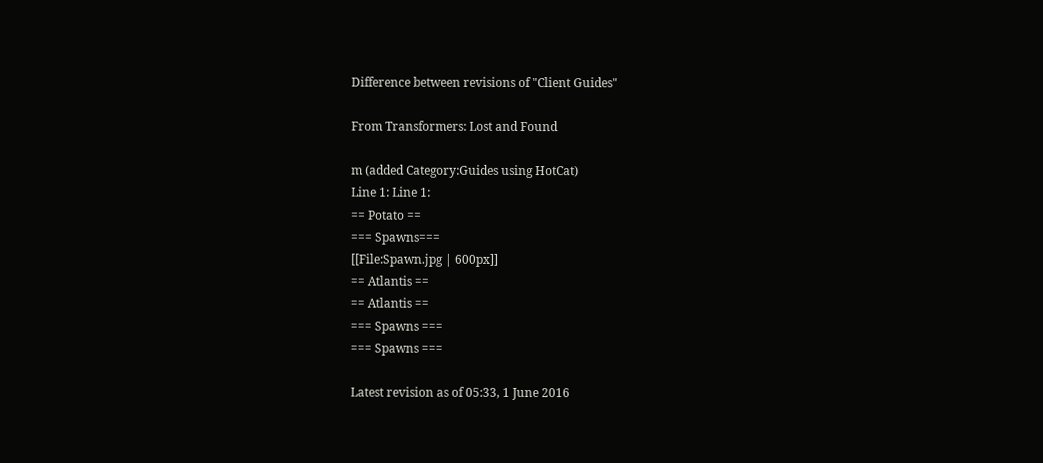Difference between revisions of "Client Guides"

From Transformers: Lost and Found

m (added Category:Guides using HotCat)
Line 1: Line 1:
== Potato ==
=== Spawns===
[[File:Spawn.jpg | 600px]]
== Atlantis ==
== Atlantis ==
=== Spawns ===
=== Spawns ===

Latest revision as of 05:33, 1 June 2016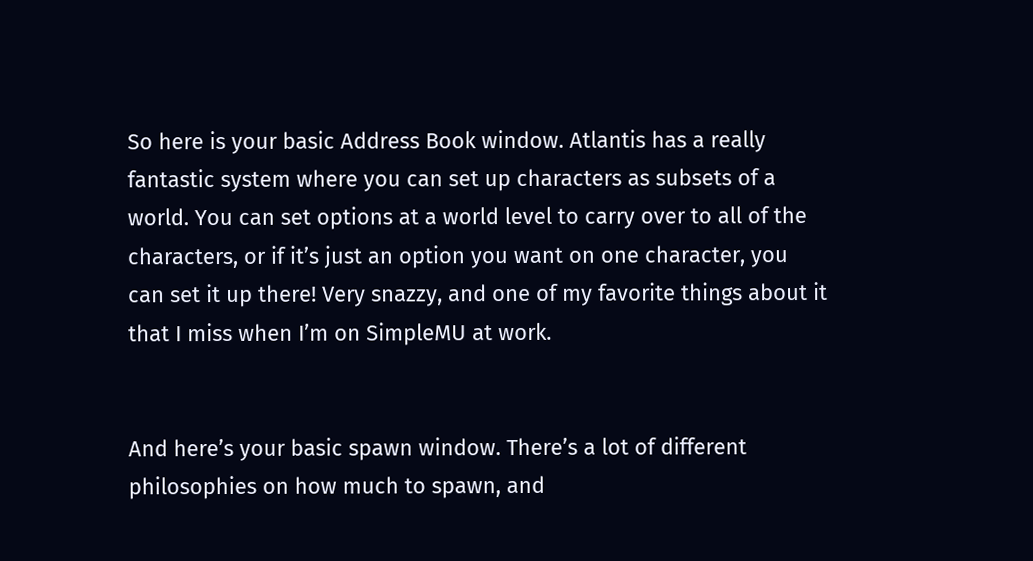So here is your basic Address Book window. Atlantis has a really fantastic system where you can set up characters as subsets of a world. You can set options at a world level to carry over to all of the characters, or if it’s just an option you want on one character, you can set it up there! Very snazzy, and one of my favorite things about it that I miss when I’m on SimpleMU at work.


And here’s your basic spawn window. There’s a lot of different philosophies on how much to spawn, and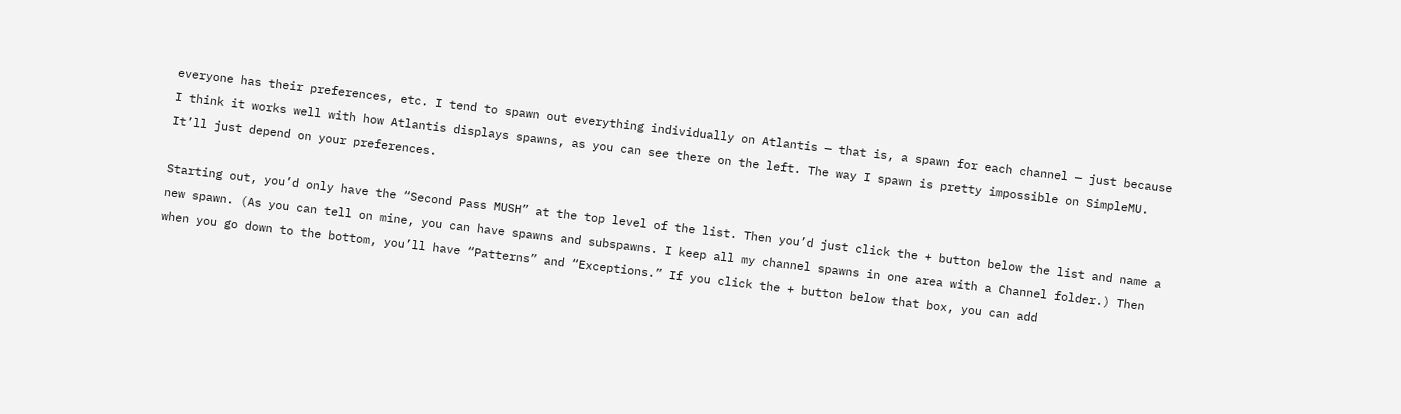everyone has their preferences, etc. I tend to spawn out everything individually on Atlantis — that is, a spawn for each channel — just because I think it works well with how Atlantis displays spawns, as you can see there on the left. The way I spawn is pretty impossible on SimpleMU. It’ll just depend on your preferences.

Starting out, you’d only have the “Second Pass MUSH” at the top level of the list. Then you’d just click the + button below the list and name a new spawn. (As you can tell on mine, you can have spawns and subspawns. I keep all my channel spawns in one area with a Channel folder.) Then when you go down to the bottom, you’ll have “Patterns” and “Exceptions.” If you click the + button below that box, you can add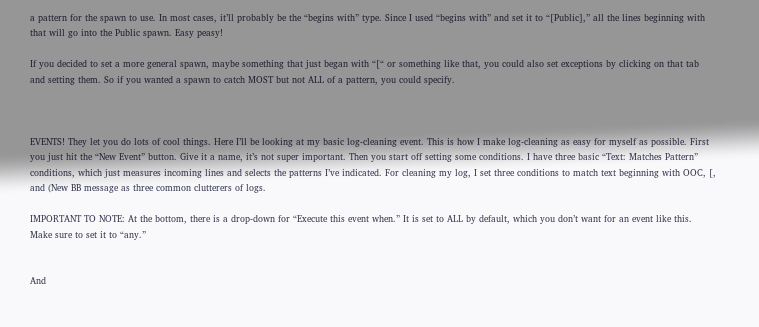a pattern for the spawn to use. In most cases, it’ll probably be the “begins with” type. Since I used “begins with” and set it to “[Public],” all the lines beginning with that will go into the Public spawn. Easy peasy!

If you decided to set a more general spawn, maybe something that just began with “[“ or something like that, you could also set exceptions by clicking on that tab and setting them. So if you wanted a spawn to catch MOST but not ALL of a pattern, you could specify.



EVENTS! They let you do lots of cool things. Here I’ll be looking at my basic log-cleaning event. This is how I make log-cleaning as easy for myself as possible. First you just hit the “New Event” button. Give it a name, it’s not super important. Then you start off setting some conditions. I have three basic “Text: Matches Pattern” conditions, which just measures incoming lines and selects the patterns I’ve indicated. For cleaning my log, I set three conditions to match text beginning with OOC, [, and (New BB message as three common clutterers of logs.

IMPORTANT TO NOTE: At the bottom, there is a drop-down for “Execute this event when.” It is set to ALL by default, which you don’t want for an event like this. Make sure to set it to “any.”


And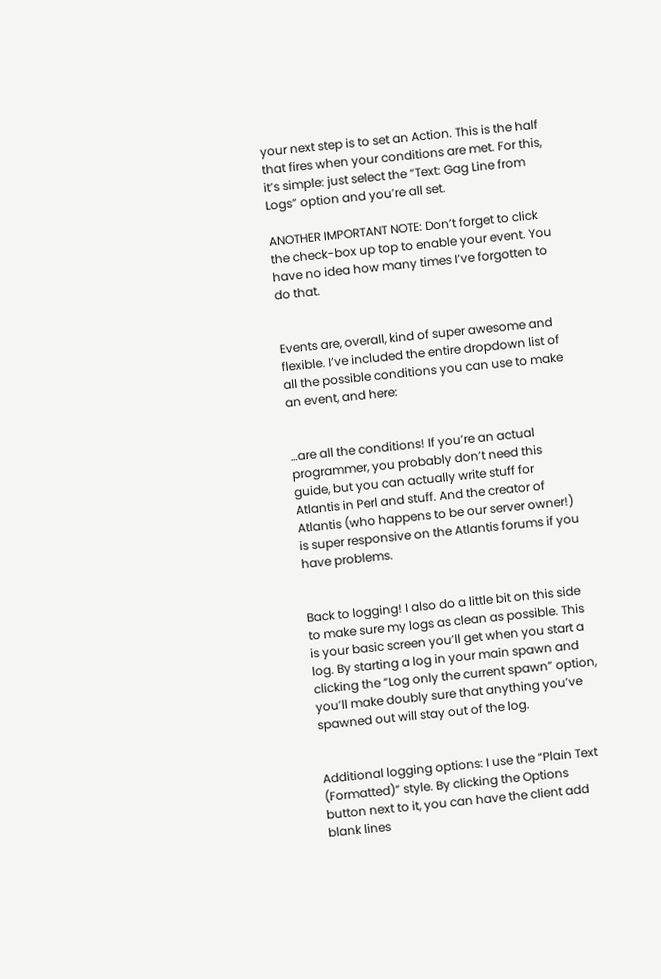your next step is to set an Action. This is the half that fires when your conditions are met. For this, it’s simple: just select the “Text: Gag Line from Logs” option and you’re all set.

ANOTHER IMPORTANT NOTE: Don’t forget to click the check-box up top to enable your event. You have no idea how many times I’ve forgotten to do that.


Events are, overall, kind of super awesome and flexible. I’ve included the entire dropdown list of all the possible conditions you can use to make an event, and here:


…are all the conditions! If you’re an actual programmer, you probably don’t need this guide, but you can actually write stuff for Atlantis in Perl and stuff. And the creator of Atlantis (who happens to be our server owner!) is super responsive on the Atlantis forums if you have problems.


Back to logging! I also do a little bit on this side to make sure my logs as clean as possible. This is your basic screen you’ll get when you start a log. By starting a log in your main spawn and clicking the “Log only the current spawn” option, you’ll make doubly sure that anything you’ve spawned out will stay out of the log.


Additional logging options: I use the “Plain Text (Formatted)” style. By clicking the Options button next to it, you can have the client add blank lines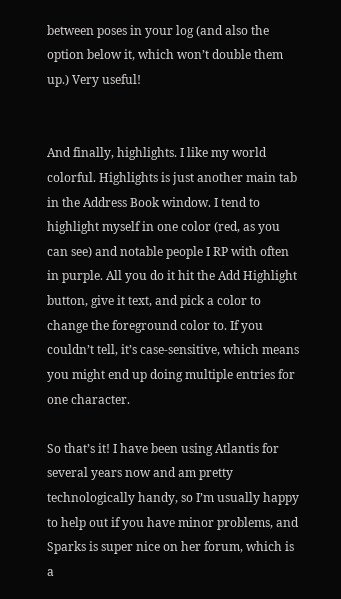between poses in your log (and also the option below it, which won’t double them up.) Very useful!


And finally, highlights. I like my world colorful. Highlights is just another main tab in the Address Book window. I tend to highlight myself in one color (red, as you can see) and notable people I RP with often in purple. All you do it hit the Add Highlight button, give it text, and pick a color to change the foreground color to. If you couldn’t tell, it’s case-sensitive, which means you might end up doing multiple entries for one character.

So that’s it! I have been using Atlantis for several years now and am pretty technologically handy, so I’m usually happy to help out if you have minor problems, and Sparks is super nice on her forum, which is a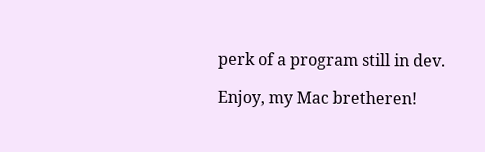perk of a program still in dev.

Enjoy, my Mac bretheren!